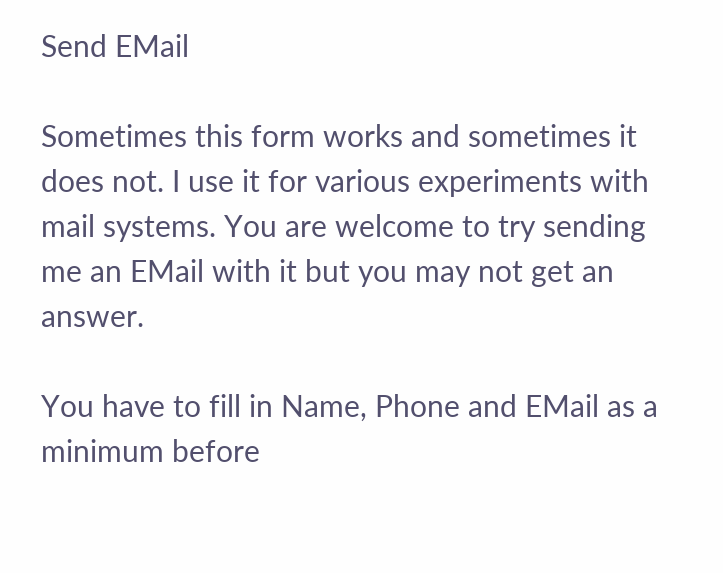Send EMail

Sometimes this form works and sometimes it does not. I use it for various experiments with mail systems. You are welcome to try sending me an EMail with it but you may not get an answer.

You have to fill in Name, Phone and EMail as a minimum before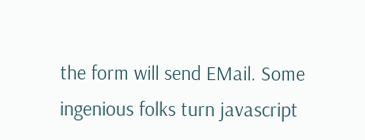the form will send EMail. Some ingenious folks turn javascript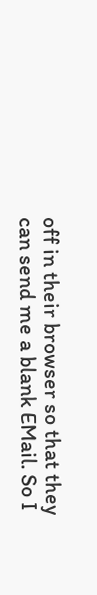off in their browser so that they can send me a blank EMail. So I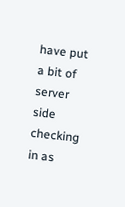have put a bit of server side checking in as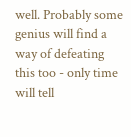well. Probably some genius will find a way of defeating this too - only time will tell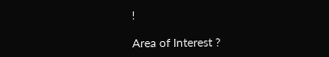!

Area of Interest ?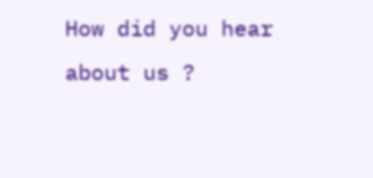How did you hear about us ?